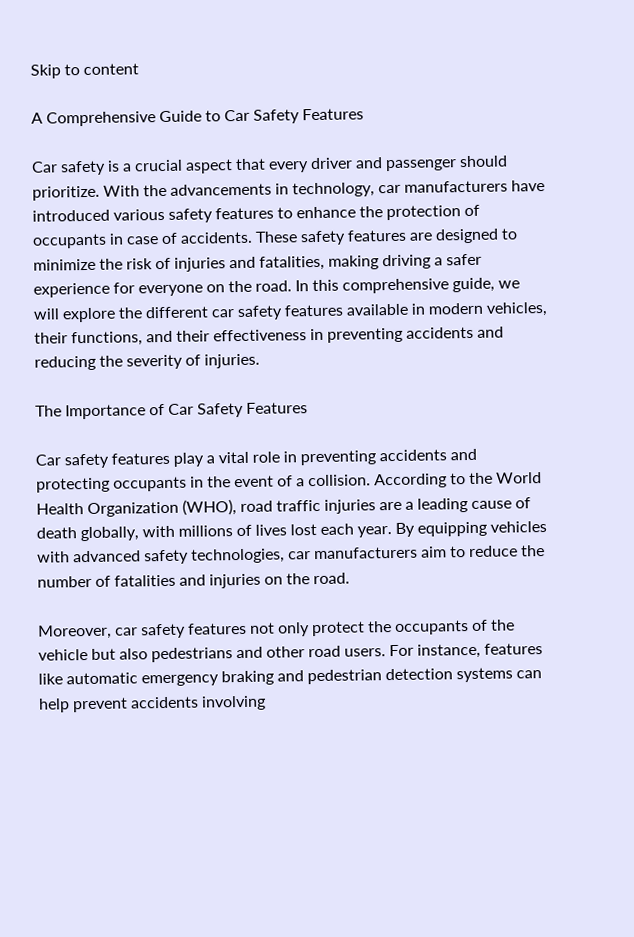Skip to content

A Comprehensive Guide to Car Safety Features

Car safety is a crucial aspect that every driver and passenger should prioritize. With the advancements in technology, car manufacturers have introduced various safety features to enhance the protection of occupants in case of accidents. These safety features are designed to minimize the risk of injuries and fatalities, making driving a safer experience for everyone on the road. In this comprehensive guide, we will explore the different car safety features available in modern vehicles, their functions, and their effectiveness in preventing accidents and reducing the severity of injuries.

The Importance of Car Safety Features

Car safety features play a vital role in preventing accidents and protecting occupants in the event of a collision. According to the World Health Organization (WHO), road traffic injuries are a leading cause of death globally, with millions of lives lost each year. By equipping vehicles with advanced safety technologies, car manufacturers aim to reduce the number of fatalities and injuries on the road.

Moreover, car safety features not only protect the occupants of the vehicle but also pedestrians and other road users. For instance, features like automatic emergency braking and pedestrian detection systems can help prevent accidents involving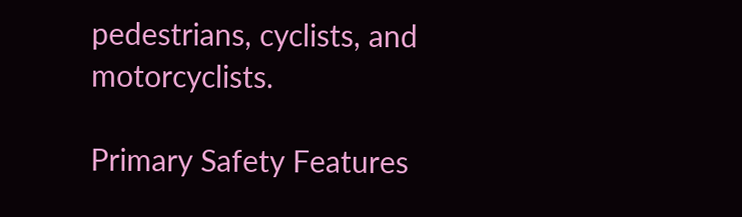pedestrians, cyclists, and motorcyclists.

Primary Safety Features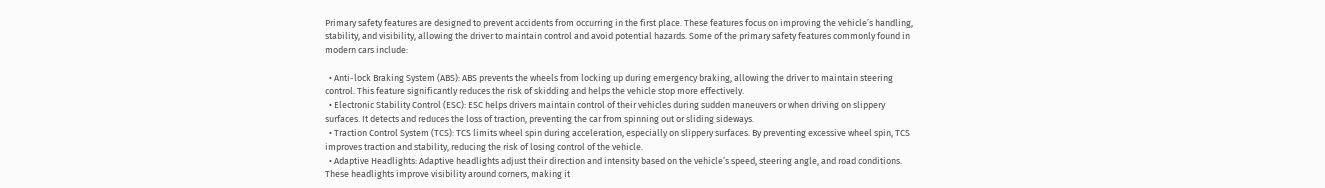Primary safety features are designed to prevent accidents from occurring in the first place. These features focus on improving the vehicle’s handling, stability, and visibility, allowing the driver to maintain control and avoid potential hazards. Some of the primary safety features commonly found in modern cars include:

  • Anti-lock Braking System (ABS): ABS prevents the wheels from locking up during emergency braking, allowing the driver to maintain steering control. This feature significantly reduces the risk of skidding and helps the vehicle stop more effectively.
  • Electronic Stability Control (ESC): ESC helps drivers maintain control of their vehicles during sudden maneuvers or when driving on slippery surfaces. It detects and reduces the loss of traction, preventing the car from spinning out or sliding sideways.
  • Traction Control System (TCS): TCS limits wheel spin during acceleration, especially on slippery surfaces. By preventing excessive wheel spin, TCS improves traction and stability, reducing the risk of losing control of the vehicle.
  • Adaptive Headlights: Adaptive headlights adjust their direction and intensity based on the vehicle’s speed, steering angle, and road conditions. These headlights improve visibility around corners, making it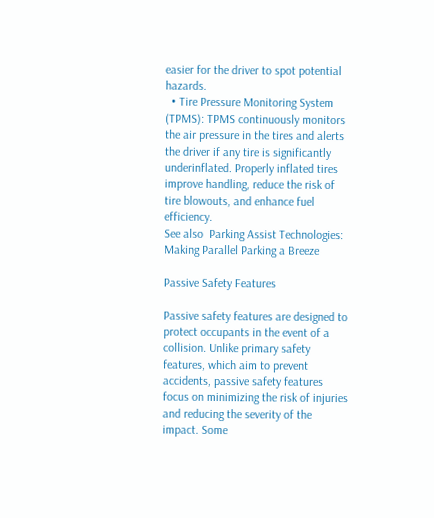easier for the driver to spot potential hazards.
  • Tire Pressure Monitoring System (TPMS): TPMS continuously monitors the air pressure in the tires and alerts the driver if any tire is significantly underinflated. Properly inflated tires improve handling, reduce the risk of tire blowouts, and enhance fuel efficiency.
See also  Parking Assist Technologies: Making Parallel Parking a Breeze

Passive Safety Features

Passive safety features are designed to protect occupants in the event of a collision. Unlike primary safety features, which aim to prevent accidents, passive safety features focus on minimizing the risk of injuries and reducing the severity of the impact. Some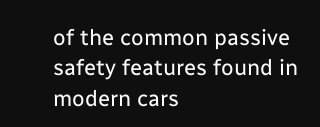of the common passive safety features found in modern cars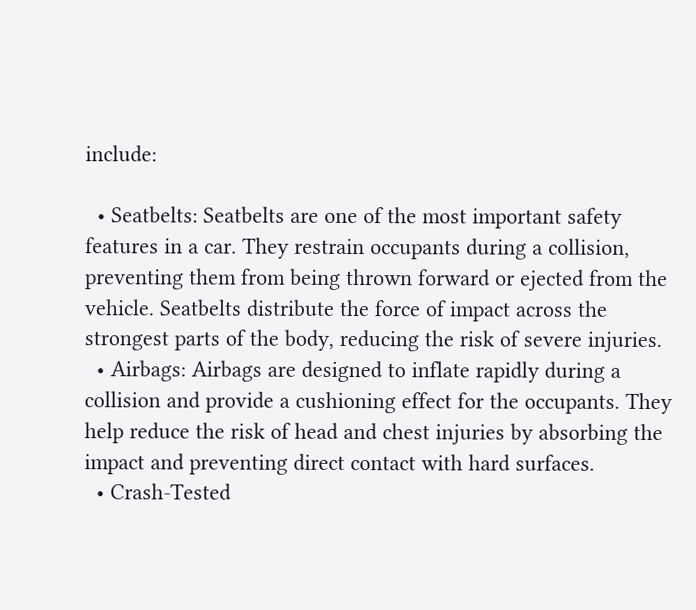include:

  • Seatbelts: Seatbelts are one of the most important safety features in a car. They restrain occupants during a collision, preventing them from being thrown forward or ejected from the vehicle. Seatbelts distribute the force of impact across the strongest parts of the body, reducing the risk of severe injuries.
  • Airbags: Airbags are designed to inflate rapidly during a collision and provide a cushioning effect for the occupants. They help reduce the risk of head and chest injuries by absorbing the impact and preventing direct contact with hard surfaces.
  • Crash-Tested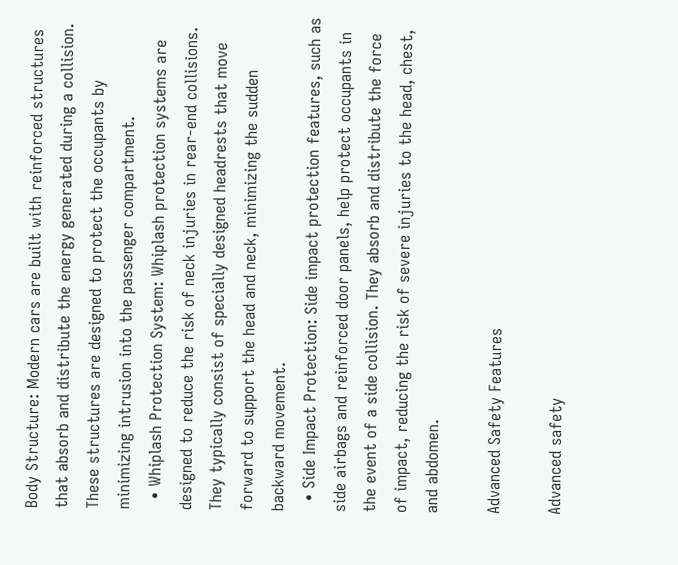Body Structure: Modern cars are built with reinforced structures that absorb and distribute the energy generated during a collision. These structures are designed to protect the occupants by minimizing intrusion into the passenger compartment.
  • Whiplash Protection System: Whiplash protection systems are designed to reduce the risk of neck injuries in rear-end collisions. They typically consist of specially designed headrests that move forward to support the head and neck, minimizing the sudden backward movement.
  • Side Impact Protection: Side impact protection features, such as side airbags and reinforced door panels, help protect occupants in the event of a side collision. They absorb and distribute the force of impact, reducing the risk of severe injuries to the head, chest, and abdomen.

Advanced Safety Features

Advanced safety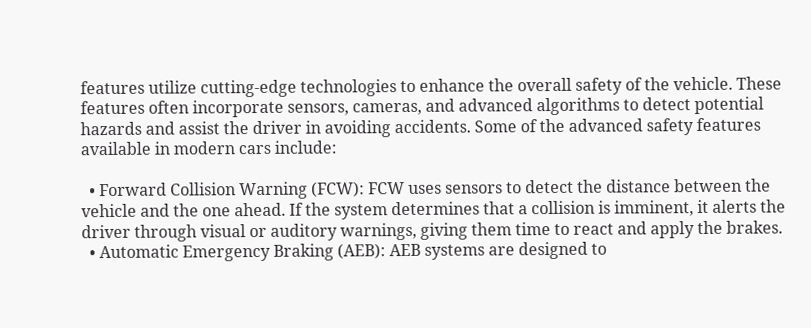features utilize cutting-edge technologies to enhance the overall safety of the vehicle. These features often incorporate sensors, cameras, and advanced algorithms to detect potential hazards and assist the driver in avoiding accidents. Some of the advanced safety features available in modern cars include:

  • Forward Collision Warning (FCW): FCW uses sensors to detect the distance between the vehicle and the one ahead. If the system determines that a collision is imminent, it alerts the driver through visual or auditory warnings, giving them time to react and apply the brakes.
  • Automatic Emergency Braking (AEB): AEB systems are designed to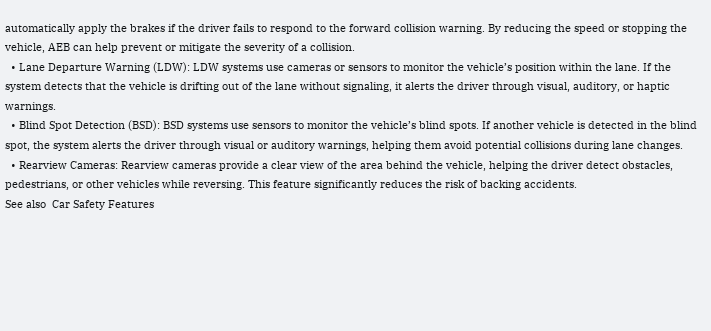automatically apply the brakes if the driver fails to respond to the forward collision warning. By reducing the speed or stopping the vehicle, AEB can help prevent or mitigate the severity of a collision.
  • Lane Departure Warning (LDW): LDW systems use cameras or sensors to monitor the vehicle’s position within the lane. If the system detects that the vehicle is drifting out of the lane without signaling, it alerts the driver through visual, auditory, or haptic warnings.
  • Blind Spot Detection (BSD): BSD systems use sensors to monitor the vehicle’s blind spots. If another vehicle is detected in the blind spot, the system alerts the driver through visual or auditory warnings, helping them avoid potential collisions during lane changes.
  • Rearview Cameras: Rearview cameras provide a clear view of the area behind the vehicle, helping the driver detect obstacles, pedestrians, or other vehicles while reversing. This feature significantly reduces the risk of backing accidents.
See also  Car Safety Features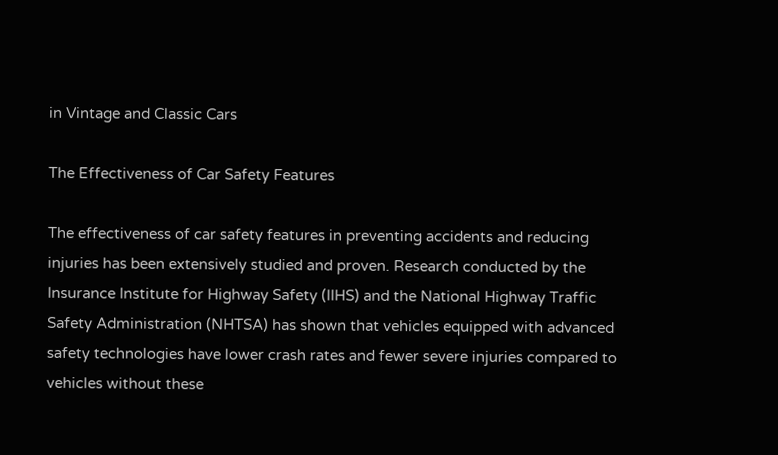in Vintage and Classic Cars

The Effectiveness of Car Safety Features

The effectiveness of car safety features in preventing accidents and reducing injuries has been extensively studied and proven. Research conducted by the Insurance Institute for Highway Safety (IIHS) and the National Highway Traffic Safety Administration (NHTSA) has shown that vehicles equipped with advanced safety technologies have lower crash rates and fewer severe injuries compared to vehicles without these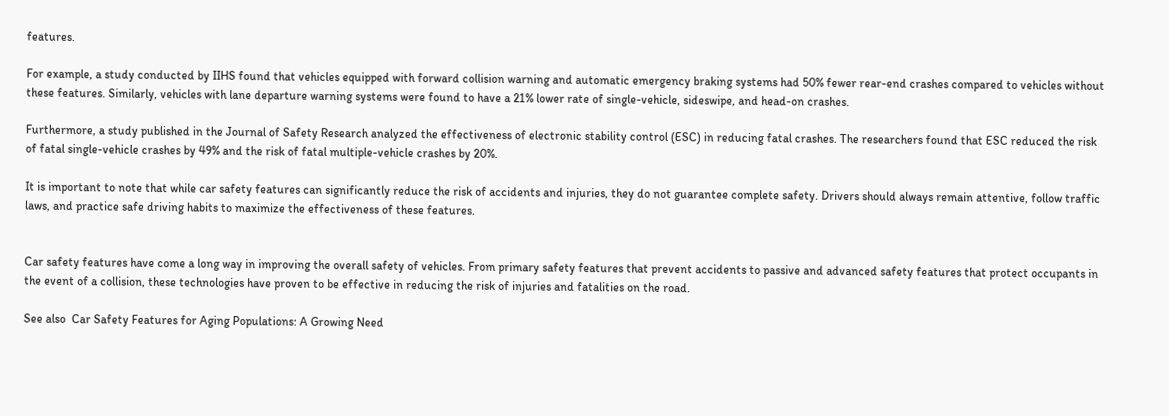features.

For example, a study conducted by IIHS found that vehicles equipped with forward collision warning and automatic emergency braking systems had 50% fewer rear-end crashes compared to vehicles without these features. Similarly, vehicles with lane departure warning systems were found to have a 21% lower rate of single-vehicle, sideswipe, and head-on crashes.

Furthermore, a study published in the Journal of Safety Research analyzed the effectiveness of electronic stability control (ESC) in reducing fatal crashes. The researchers found that ESC reduced the risk of fatal single-vehicle crashes by 49% and the risk of fatal multiple-vehicle crashes by 20%.

It is important to note that while car safety features can significantly reduce the risk of accidents and injuries, they do not guarantee complete safety. Drivers should always remain attentive, follow traffic laws, and practice safe driving habits to maximize the effectiveness of these features.


Car safety features have come a long way in improving the overall safety of vehicles. From primary safety features that prevent accidents to passive and advanced safety features that protect occupants in the event of a collision, these technologies have proven to be effective in reducing the risk of injuries and fatalities on the road.

See also  Car Safety Features for Aging Populations: A Growing Need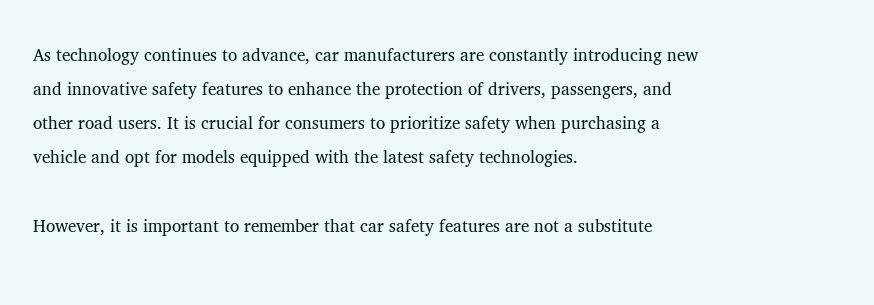As technology continues to advance, car manufacturers are constantly introducing new and innovative safety features to enhance the protection of drivers, passengers, and other road users. It is crucial for consumers to prioritize safety when purchasing a vehicle and opt for models equipped with the latest safety technologies.

However, it is important to remember that car safety features are not a substitute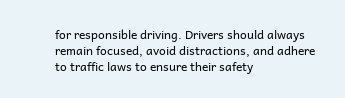for responsible driving. Drivers should always remain focused, avoid distractions, and adhere to traffic laws to ensure their safety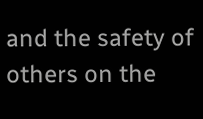and the safety of others on the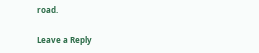road.

Leave a Reply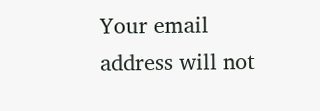Your email address will not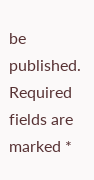be published. Required fields are marked *